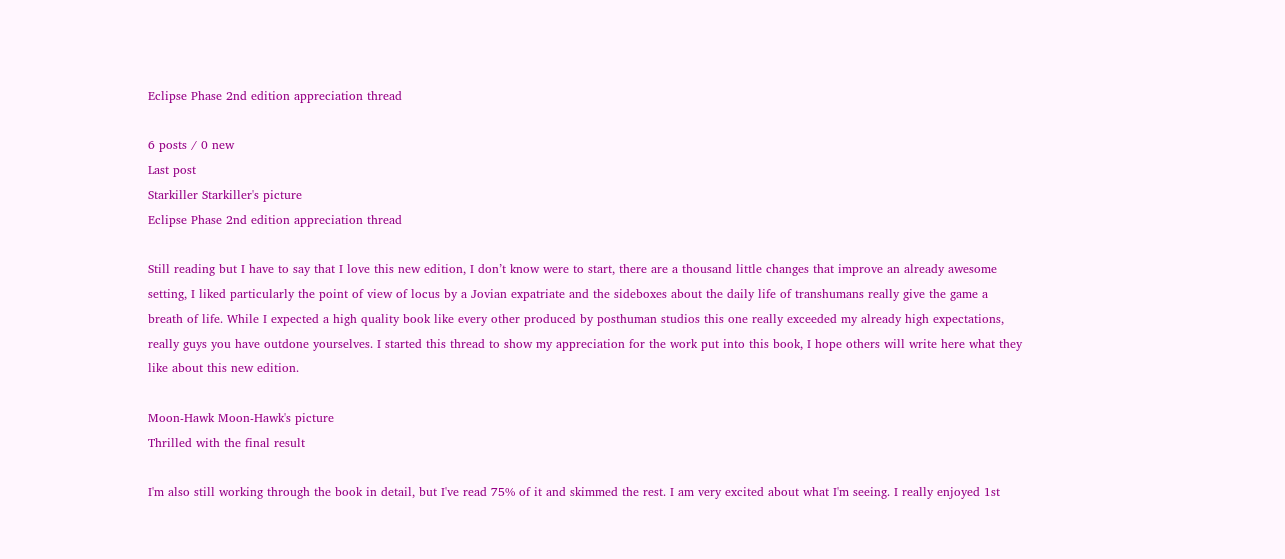Eclipse Phase 2nd edition appreciation thread

6 posts / 0 new
Last post
Starkiller Starkiller's picture
Eclipse Phase 2nd edition appreciation thread

Still reading but I have to say that I love this new edition, I don’t know were to start, there are a thousand little changes that improve an already awesome setting, I liked particularly the point of view of locus by a Jovian expatriate and the sideboxes about the daily life of transhumans really give the game a breath of life. While I expected a high quality book like every other produced by posthuman studios this one really exceeded my already high expectations, really guys you have outdone yourselves. I started this thread to show my appreciation for the work put into this book, I hope others will write here what they like about this new edition.

Moon-Hawk Moon-Hawk's picture
Thrilled with the final result

I'm also still working through the book in detail, but I've read 75% of it and skimmed the rest. I am very excited about what I'm seeing. I really enjoyed 1st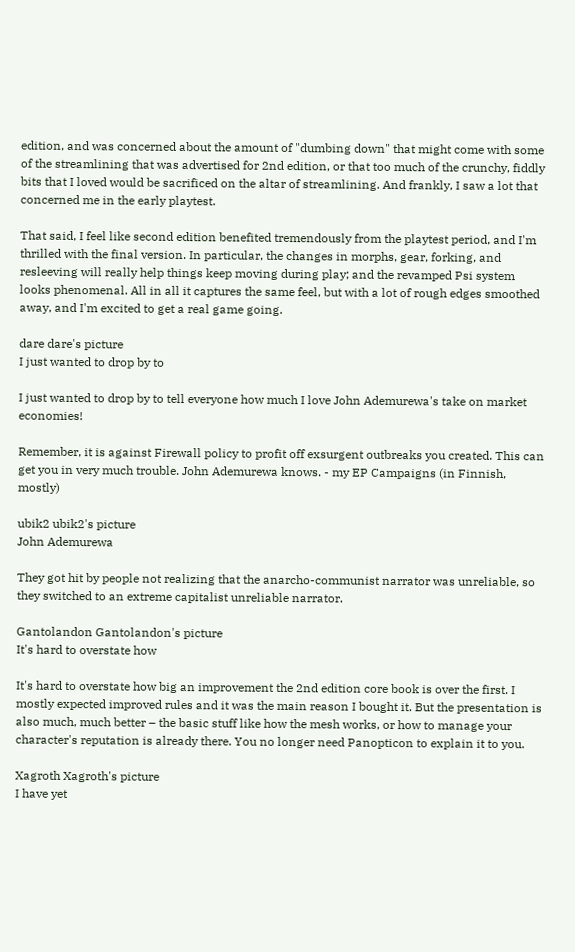edition, and was concerned about the amount of "dumbing down" that might come with some of the streamlining that was advertised for 2nd edition, or that too much of the crunchy, fiddly bits that I loved would be sacrificed on the altar of streamlining. And frankly, I saw a lot that concerned me in the early playtest.

That said, I feel like second edition benefited tremendously from the playtest period, and I'm thrilled with the final version. In particular, the changes in morphs, gear, forking, and resleeving will really help things keep moving during play; and the revamped Psi system looks phenomenal. All in all it captures the same feel, but with a lot of rough edges smoothed away, and I'm excited to get a real game going.

dare dare's picture
I just wanted to drop by to

I just wanted to drop by to tell everyone how much I love John Ademurewa's take on market economies!

Remember, it is against Firewall policy to profit off exsurgent outbreaks you created. This can get you in very much trouble. John Ademurewa knows. - my EP Campaigns (in Finnish, mostly)

ubik2 ubik2's picture
John Ademurewa

They got hit by people not realizing that the anarcho-communist narrator was unreliable, so they switched to an extreme capitalist unreliable narrator.

Gantolandon Gantolandon's picture
It's hard to overstate how

It's hard to overstate how big an improvement the 2nd edition core book is over the first. I mostly expected improved rules and it was the main reason I bought it. But the presentation is also much, much better – the basic stuff like how the mesh works, or how to manage your character's reputation is already there. You no longer need Panopticon to explain it to you.

Xagroth Xagroth's picture
I have yet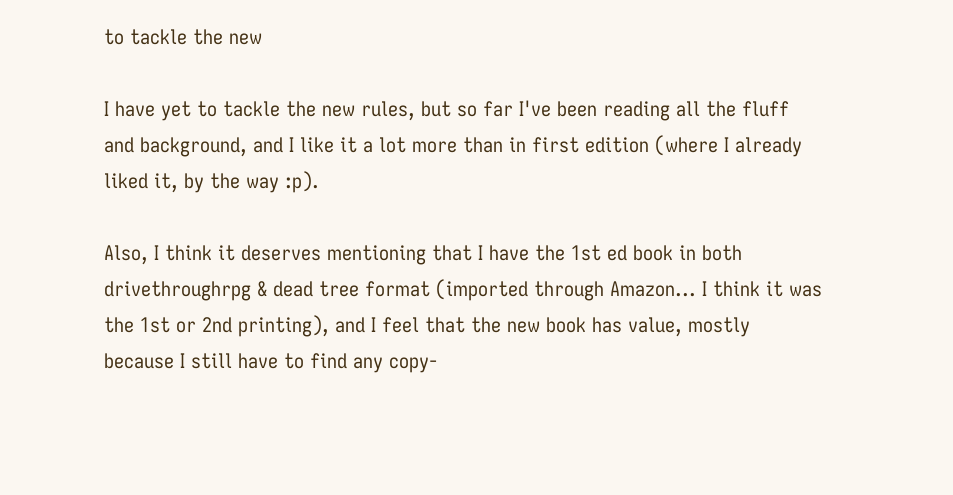to tackle the new

I have yet to tackle the new rules, but so far I've been reading all the fluff and background, and I like it a lot more than in first edition (where I already liked it, by the way :p).

Also, I think it deserves mentioning that I have the 1st ed book in both drivethroughrpg & dead tree format (imported through Amazon... I think it was the 1st or 2nd printing), and I feel that the new book has value, mostly because I still have to find any copy-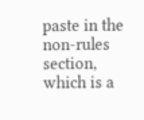paste in the non-rules section, which is a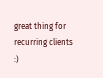great thing for recurring clients :)